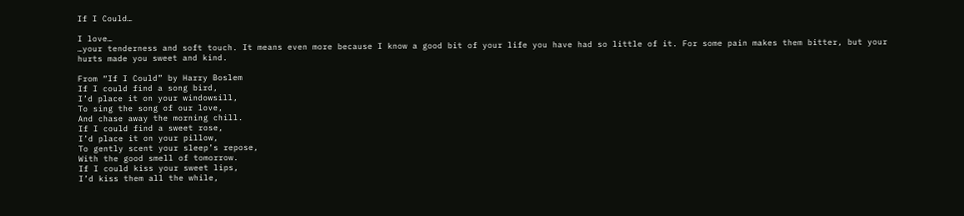If I Could…

I love…
…your tenderness and soft touch. It means even more because I know a good bit of your life you have had so little of it. For some pain makes them bitter, but your hurts made you sweet and kind.

From “If I Could” by Harry Boslem
If I could find a song bird,
I’d place it on your windowsill,
To sing the song of our love,
And chase away the morning chill.
If I could find a sweet rose,
I’d place it on your pillow,
To gently scent your sleep’s repose,
With the good smell of tomorrow.
If I could kiss your sweet lips,
I’d kiss them all the while,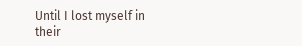Until I lost myself in their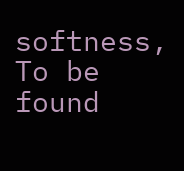softness,
To be found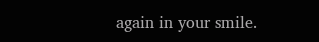again in your smile.